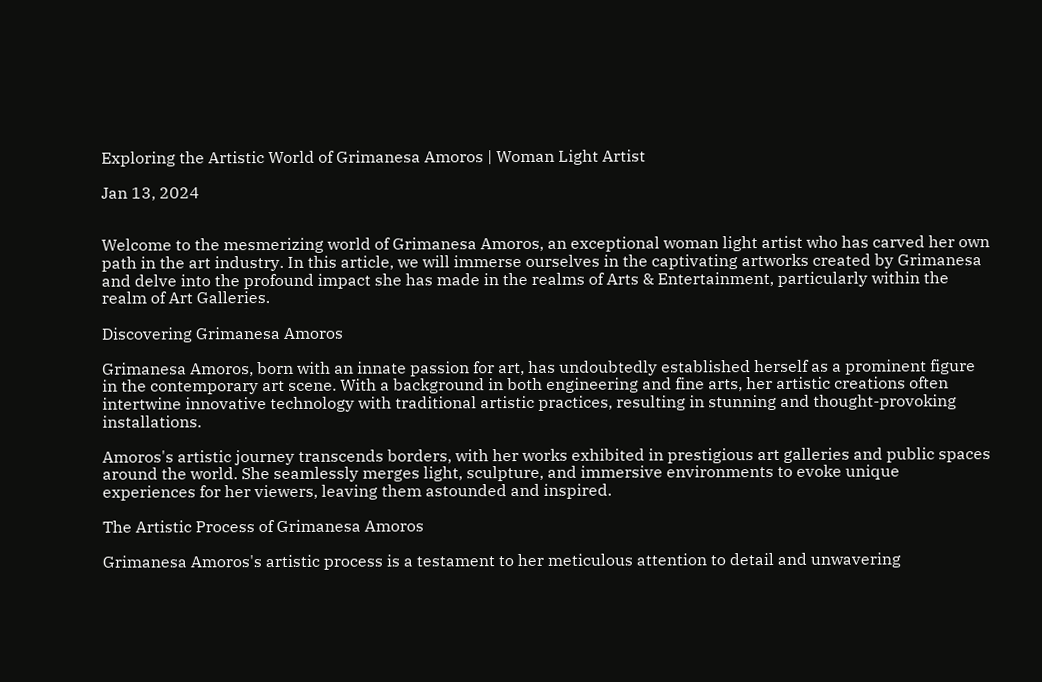Exploring the Artistic World of Grimanesa Amoros | Woman Light Artist

Jan 13, 2024


Welcome to the mesmerizing world of Grimanesa Amoros, an exceptional woman light artist who has carved her own path in the art industry. In this article, we will immerse ourselves in the captivating artworks created by Grimanesa and delve into the profound impact she has made in the realms of Arts & Entertainment, particularly within the realm of Art Galleries.

Discovering Grimanesa Amoros

Grimanesa Amoros, born with an innate passion for art, has undoubtedly established herself as a prominent figure in the contemporary art scene. With a background in both engineering and fine arts, her artistic creations often intertwine innovative technology with traditional artistic practices, resulting in stunning and thought-provoking installations.

Amoros's artistic journey transcends borders, with her works exhibited in prestigious art galleries and public spaces around the world. She seamlessly merges light, sculpture, and immersive environments to evoke unique experiences for her viewers, leaving them astounded and inspired.

The Artistic Process of Grimanesa Amoros

Grimanesa Amoros's artistic process is a testament to her meticulous attention to detail and unwavering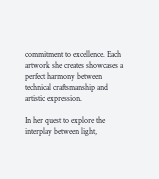commitment to excellence. Each artwork she creates showcases a perfect harmony between technical craftsmanship and artistic expression.

In her quest to explore the interplay between light,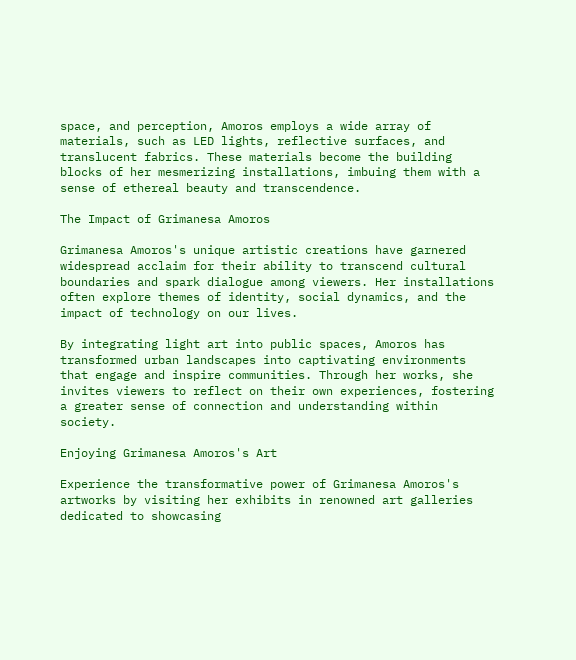space, and perception, Amoros employs a wide array of materials, such as LED lights, reflective surfaces, and translucent fabrics. These materials become the building blocks of her mesmerizing installations, imbuing them with a sense of ethereal beauty and transcendence.

The Impact of Grimanesa Amoros

Grimanesa Amoros's unique artistic creations have garnered widespread acclaim for their ability to transcend cultural boundaries and spark dialogue among viewers. Her installations often explore themes of identity, social dynamics, and the impact of technology on our lives.

By integrating light art into public spaces, Amoros has transformed urban landscapes into captivating environments that engage and inspire communities. Through her works, she invites viewers to reflect on their own experiences, fostering a greater sense of connection and understanding within society.

Enjoying Grimanesa Amoros's Art

Experience the transformative power of Grimanesa Amoros's artworks by visiting her exhibits in renowned art galleries dedicated to showcasing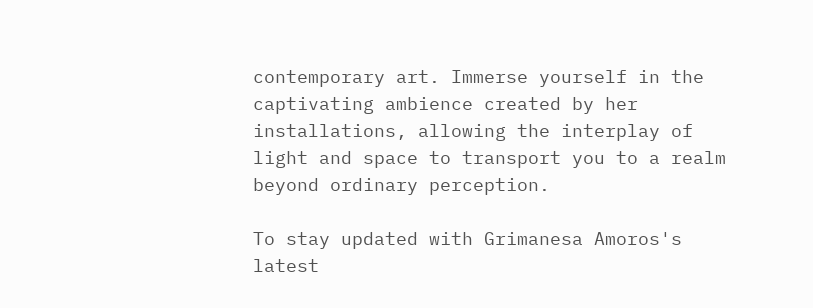contemporary art. Immerse yourself in the captivating ambience created by her installations, allowing the interplay of light and space to transport you to a realm beyond ordinary perception.

To stay updated with Grimanesa Amoros's latest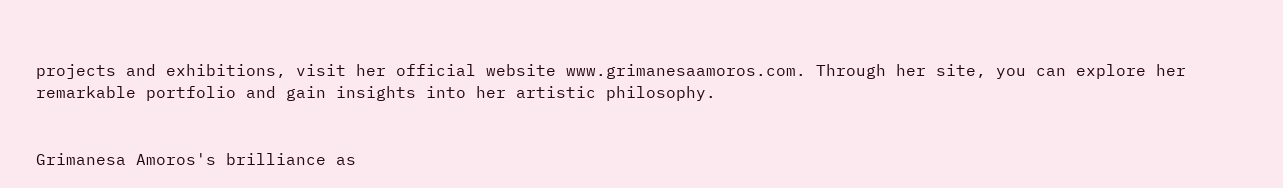projects and exhibitions, visit her official website www.grimanesaamoros.com. Through her site, you can explore her remarkable portfolio and gain insights into her artistic philosophy.


Grimanesa Amoros's brilliance as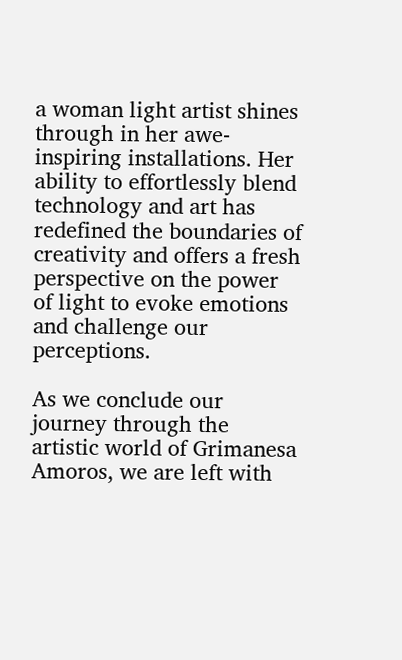a woman light artist shines through in her awe-inspiring installations. Her ability to effortlessly blend technology and art has redefined the boundaries of creativity and offers a fresh perspective on the power of light to evoke emotions and challenge our perceptions.

As we conclude our journey through the artistic world of Grimanesa Amoros, we are left with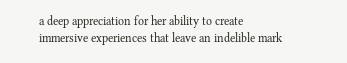a deep appreciation for her ability to create immersive experiences that leave an indelible mark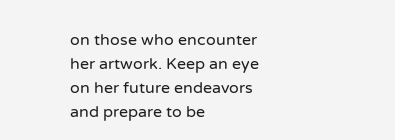on those who encounter her artwork. Keep an eye on her future endeavors and prepare to be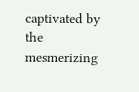captivated by the mesmerizing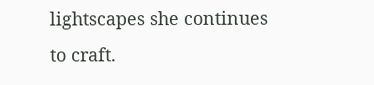lightscapes she continues to craft.